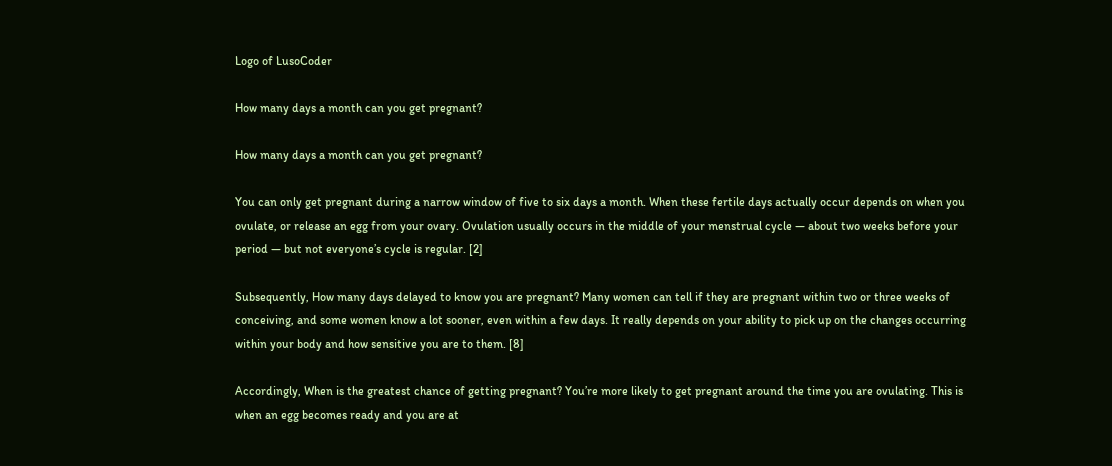Logo of LusoCoder

How many days a month can you get pregnant?

How many days a month can you get pregnant?

You can only get pregnant during a narrow window of five to six days a month. When these fertile days actually occur depends on when you ovulate, or release an egg from your ovary. Ovulation usually occurs in the middle of your menstrual cycle — about two weeks before your period — but not everyone’s cycle is regular. [2]

Subsequently, How many days delayed to know you are pregnant? Many women can tell if they are pregnant within two or three weeks of conceiving, and some women know a lot sooner, even within a few days. It really depends on your ability to pick up on the changes occurring within your body and how sensitive you are to them. [8]

Accordingly, When is the greatest chance of getting pregnant? You’re more likely to get pregnant around the time you are ovulating. This is when an egg becomes ready and you are at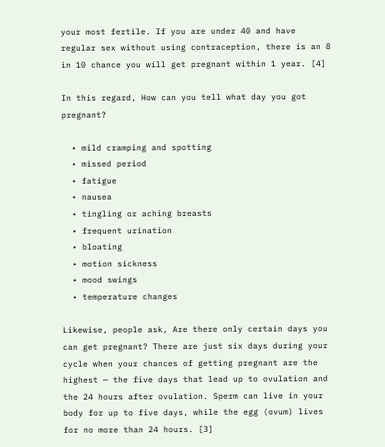your most fertile. If you are under 40 and have regular sex without using contraception, there is an 8 in 10 chance you will get pregnant within 1 year. [4]

In this regard, How can you tell what day you got pregnant?

  • mild cramping and spotting
  • missed period
  • fatigue
  • nausea
  • tingling or aching breasts
  • frequent urination
  • bloating
  • motion sickness
  • mood swings
  • temperature changes

Likewise, people ask, Are there only certain days you can get pregnant? There are just six days during your cycle when your chances of getting pregnant are the highest — the five days that lead up to ovulation and the 24 hours after ovulation. Sperm can live in your body for up to five days, while the egg (ovum) lives for no more than 24 hours. [3]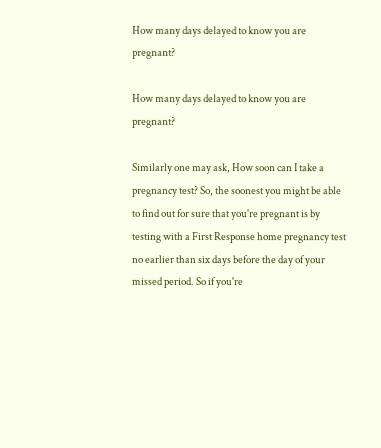How many days delayed to know you are pregnant?

How many days delayed to know you are pregnant?

Similarly one may ask, How soon can I take a pregnancy test? So, the soonest you might be able to find out for sure that you're pregnant is by testing with a First Response home pregnancy test no earlier than six days before the day of your missed period. So if you're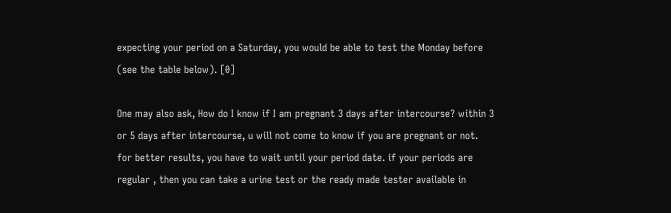expecting your period on a Saturday, you would be able to test the Monday before (see the table below). [0]

One may also ask, How do I know if I am pregnant 3 days after intercourse? within 3 or 5 days after intercourse, u will not come to know if you are pregnant or not. for better results, you have to wait until your period date. if your periods are regular , then you can take a urine test or the ready made tester available in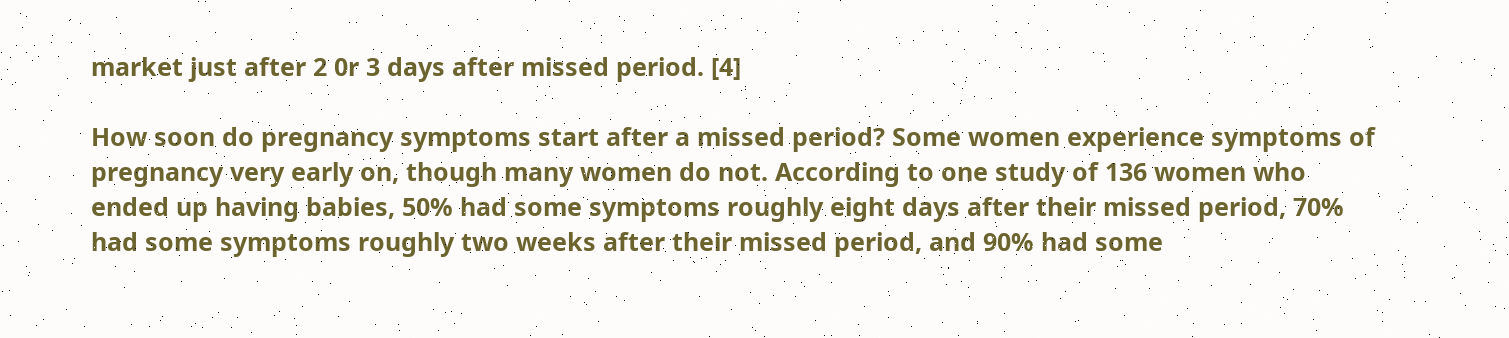market just after 2 0r 3 days after missed period. [4]

How soon do pregnancy symptoms start after a missed period? Some women experience symptoms of pregnancy very early on, though many women do not. According to one study of 136 women who ended up having babies, 50% had some symptoms roughly eight days after their missed period, 70% had some symptoms roughly two weeks after their missed period, and 90% had some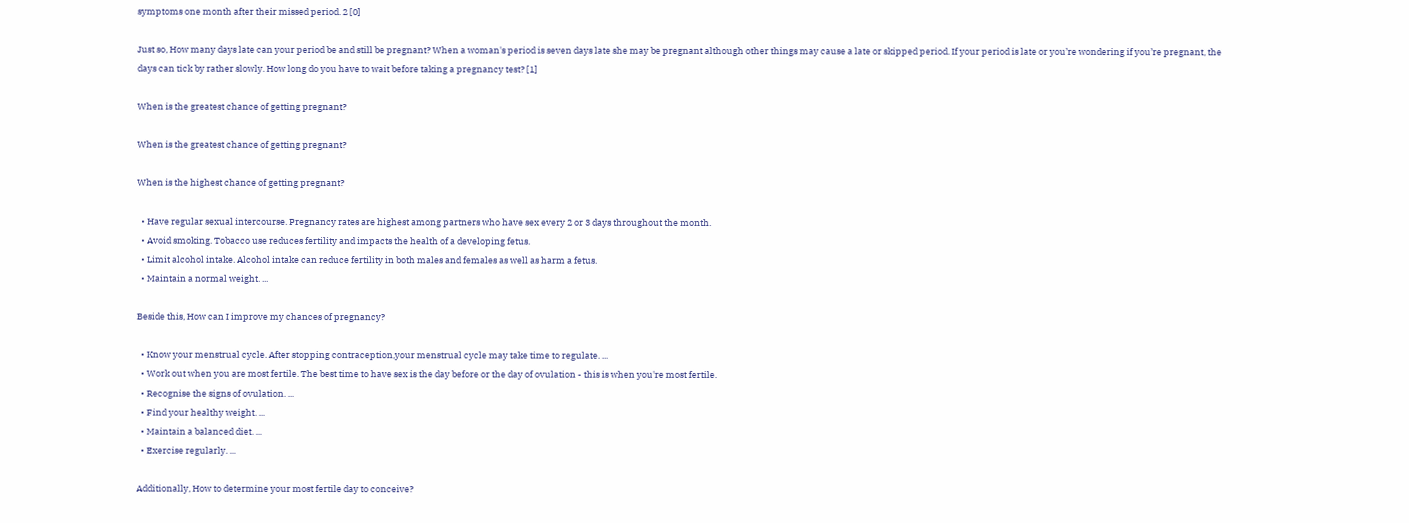symptoms one month after their missed period. 2 [0]

Just so, How many days late can your period be and still be pregnant? When a woman's period is seven days late she may be pregnant although other things may cause a late or skipped period. If your period is late or you’re wondering if you’re pregnant, the days can tick by rather slowly. How long do you have to wait before taking a pregnancy test? [1]

When is the greatest chance of getting pregnant?

When is the greatest chance of getting pregnant?

When is the highest chance of getting pregnant?

  • Have regular sexual intercourse. Pregnancy rates are highest among partners who have sex every 2 or 3 days throughout the month.
  • Avoid smoking. Tobacco use reduces fertility and impacts the health of a developing fetus.
  • Limit alcohol intake. Alcohol intake can reduce fertility in both males and females as well as harm a fetus.
  • Maintain a normal weight. ...

Beside this, How can I improve my chances of pregnancy?

  • Know your menstrual cycle. After stopping contraception,your menstrual cycle may take time to regulate. ...
  • Work out when you are most fertile. The best time to have sex is the day before or the day of ovulation - this is when you're most fertile.
  • Recognise the signs of ovulation. ...
  • Find your healthy weight. ...
  • Maintain a balanced diet. ...
  • Exercise regularly. ...

Additionally, How to determine your most fertile day to conceive?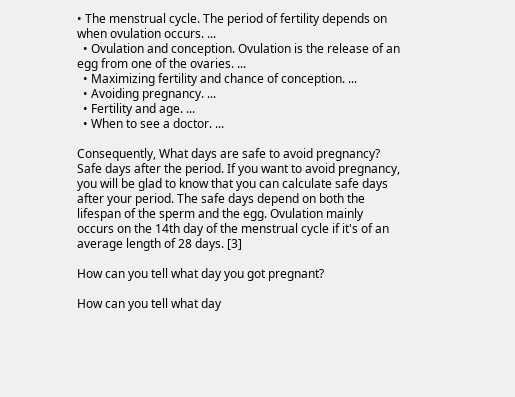• The menstrual cycle. The period of fertility depends on when ovulation occurs. ...
  • Ovulation and conception. Ovulation is the release of an egg from one of the ovaries. ...
  • Maximizing fertility and chance of conception. ...
  • Avoiding pregnancy. ...
  • Fertility and age. ...
  • When to see a doctor. ...

Consequently, What days are safe to avoid pregnancy? Safe days after the period. If you want to avoid pregnancy, you will be glad to know that you can calculate safe days after your period. The safe days depend on both the lifespan of the sperm and the egg. Ovulation mainly occurs on the 14th day of the menstrual cycle if it's of an average length of 28 days. [3]

How can you tell what day you got pregnant?

How can you tell what day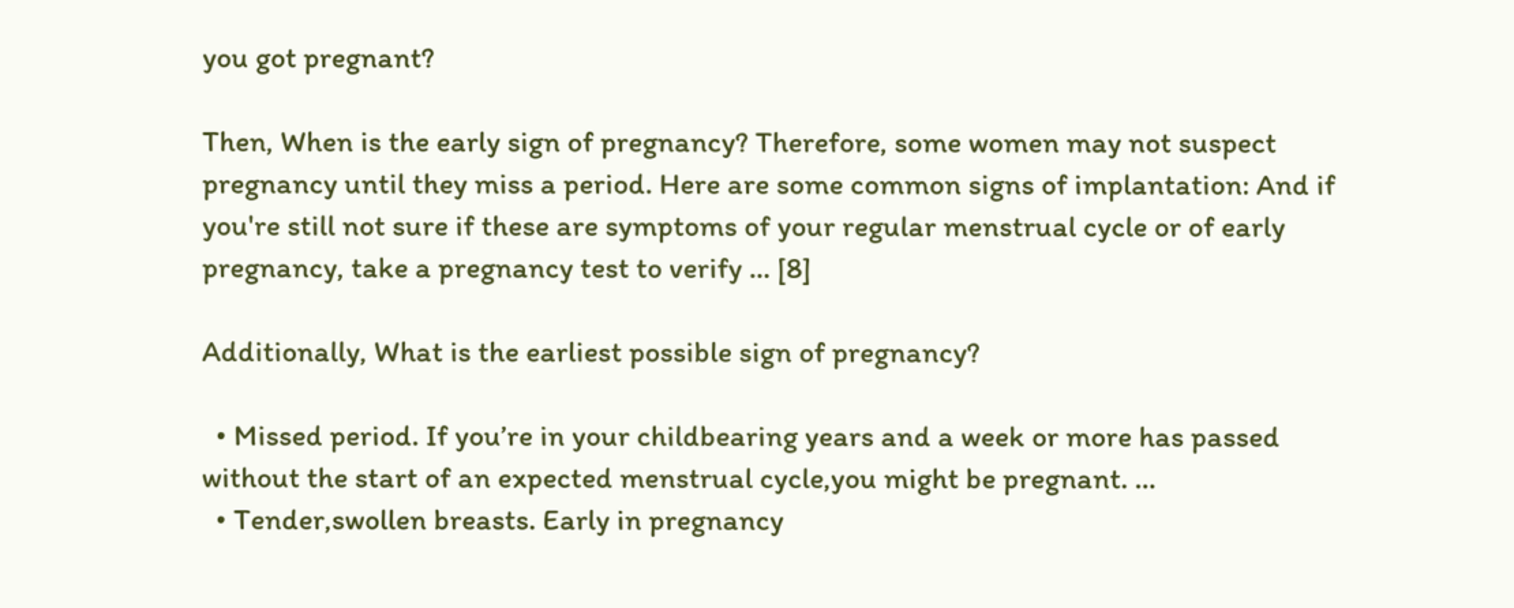you got pregnant?

Then, When is the early sign of pregnancy? Therefore, some women may not suspect pregnancy until they miss a period. Here are some common signs of implantation: And if you're still not sure if these are symptoms of your regular menstrual cycle or of early pregnancy, take a pregnancy test to verify ... [8]

Additionally, What is the earliest possible sign of pregnancy?

  • Missed period. If you’re in your childbearing years and a week or more has passed without the start of an expected menstrual cycle,you might be pregnant. ...
  • Tender,swollen breasts. Early in pregnancy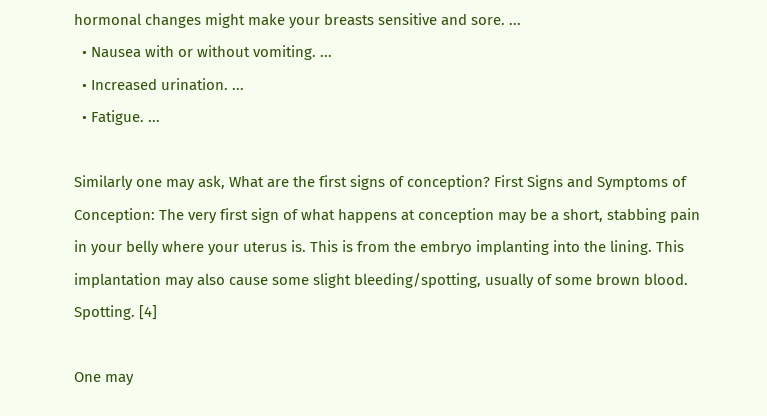hormonal changes might make your breasts sensitive and sore. ...
  • Nausea with or without vomiting. ...
  • Increased urination. ...
  • Fatigue. ...

Similarly one may ask, What are the first signs of conception? First Signs and Symptoms of Conception: The very first sign of what happens at conception may be a short, stabbing pain in your belly where your uterus is. This is from the embryo implanting into the lining. This implantation may also cause some slight bleeding/spotting, usually of some brown blood. Spotting. [4]

One may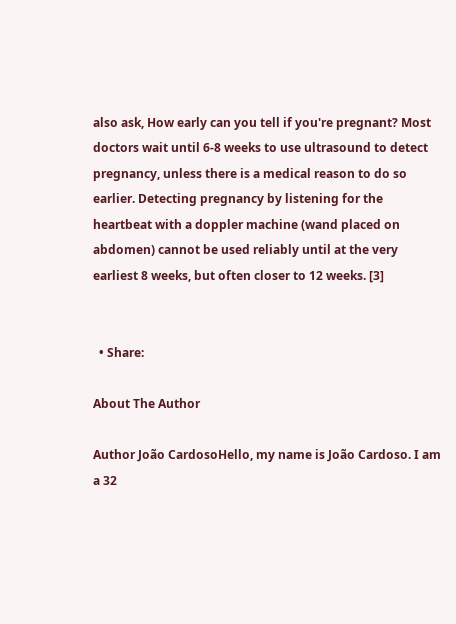also ask, How early can you tell if you're pregnant? Most doctors wait until 6-8 weeks to use ultrasound to detect pregnancy, unless there is a medical reason to do so earlier. Detecting pregnancy by listening for the heartbeat with a doppler machine (wand placed on abdomen) cannot be used reliably until at the very earliest 8 weeks, but often closer to 12 weeks. [3]


  • Share:

About The Author

Author João CardosoHello, my name is João Cardoso. I am a 32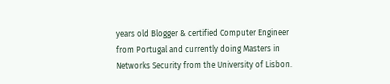years old Blogger & certified Computer Engineer from Portugal and currently doing Masters in Networks Security from the University of Lisbon.